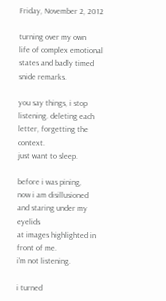Friday, November 2, 2012

turning over my own
life of complex emotional
states and badly timed
snide remarks.

you say things, i stop
listening. deleting each
letter, forgetting the context.
just want to sleep.

before i was pining,
now i am disillusioned
and staring under my eyelids
at images highlighted in front of me.
i'm not listening.

i turned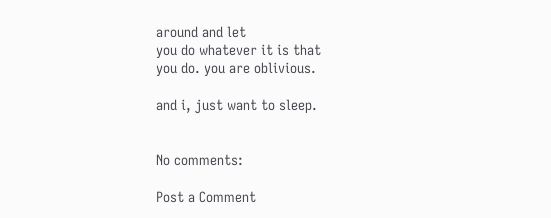around and let
you do whatever it is that
you do. you are oblivious.

and i, just want to sleep.


No comments:

Post a Comment